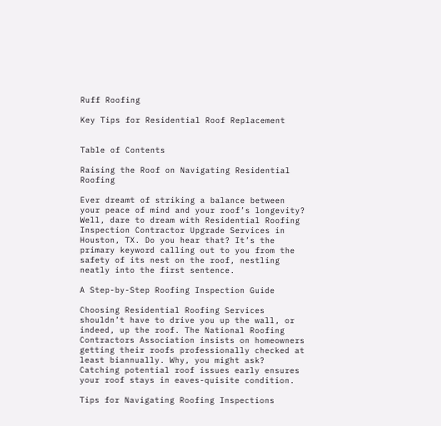Ruff Roofing

Key Tips for Residential Roof Replacement


Table of Contents

Raising the Roof on Navigating Residential Roofing

Ever dreamt of striking a balance between your peace of mind and your roof’s longevity? Well, dare to dream with Residential Roofing Inspection Contractor Upgrade Services in Houston, TX. Do you hear that? It’s the primary keyword calling out to you from the safety of its nest on the roof, nestling neatly into the first sentence.

A Step-by-Step Roofing Inspection Guide

Choosing Residential Roofing Services shouldn’t have to drive you up the wall, or indeed, up the roof. The National Roofing Contractors Association insists on homeowners getting their roofs professionally checked at least biannually. Why, you might ask? Catching potential roof issues early ensures your roof stays in eaves-quisite condition.

Tips for Navigating Roofing Inspections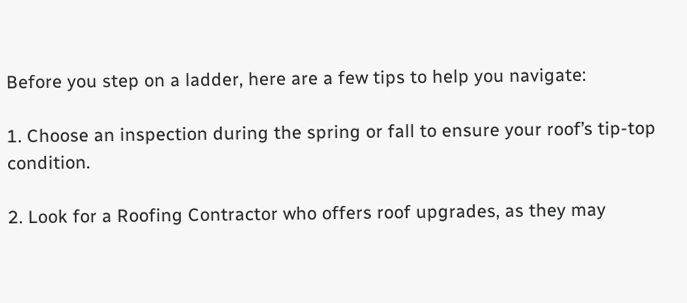Before you step on a ladder, here are a few tips to help you navigate:

1. Choose an inspection during the spring or fall to ensure your roof’s tip-top condition.

2. Look for a Roofing Contractor who offers roof upgrades, as they may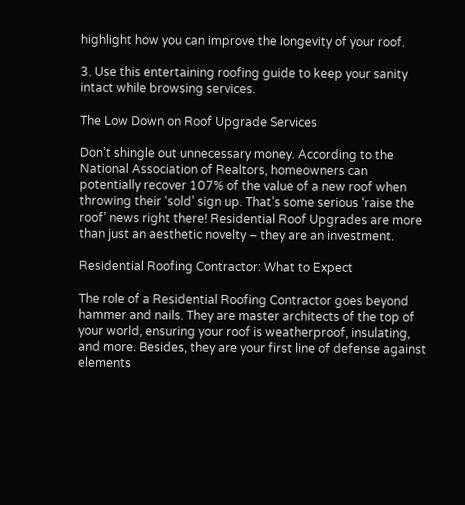highlight how you can improve the longevity of your roof.

3. Use this entertaining roofing guide to keep your sanity intact while browsing services.

The Low Down on Roof Upgrade Services

Don’t shingle out unnecessary money. According to the National Association of Realtors, homeowners can potentially recover 107% of the value of a new roof when throwing their ‘sold’ sign up. That’s some serious ‘raise the roof’ news right there! Residential Roof Upgrades are more than just an aesthetic novelty – they are an investment.

Residential Roofing Contractor: What to Expect

The role of a Residential Roofing Contractor goes beyond hammer and nails. They are master architects of the top of your world, ensuring your roof is weatherproof, insulating, and more. Besides, they are your first line of defense against elements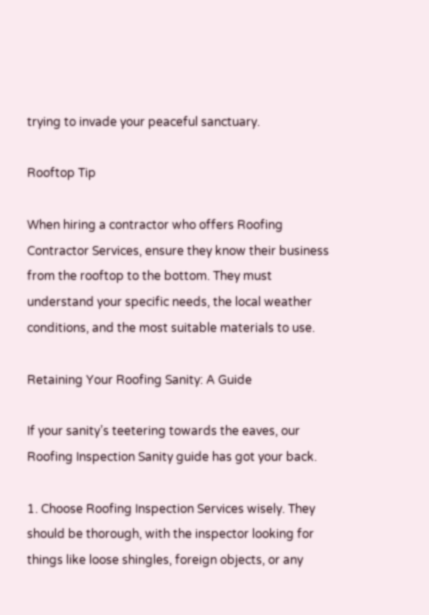trying to invade your peaceful sanctuary.

Rooftop Tip

When hiring a contractor who offers Roofing Contractor Services, ensure they know their business from the rooftop to the bottom. They must understand your specific needs, the local weather conditions, and the most suitable materials to use.

Retaining Your Roofing Sanity: A Guide

If your sanity’s teetering towards the eaves, our Roofing Inspection Sanity guide has got your back.

1. Choose Roofing Inspection Services wisely. They should be thorough, with the inspector looking for things like loose shingles, foreign objects, or any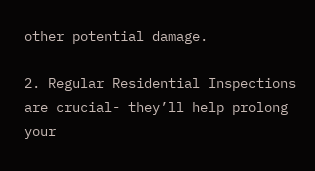other potential damage.

2. Regular Residential Inspections are crucial- they’ll help prolong your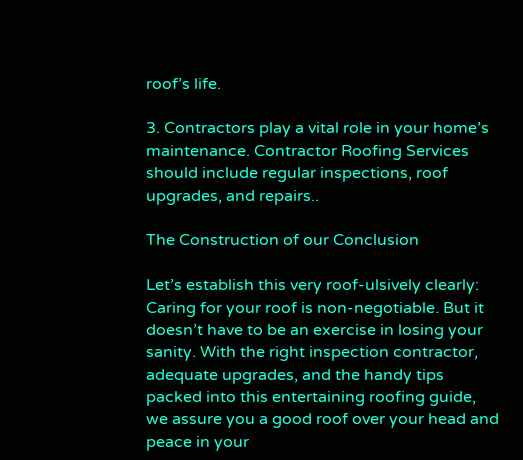roof’s life.

3. Contractors play a vital role in your home’s maintenance. Contractor Roofing Services should include regular inspections, roof upgrades, and repairs..

The Construction of our Conclusion

Let’s establish this very roof-ulsively clearly: Caring for your roof is non-negotiable. But it doesn’t have to be an exercise in losing your sanity. With the right inspection contractor, adequate upgrades, and the handy tips packed into this entertaining roofing guide, we assure you a good roof over your head and peace in your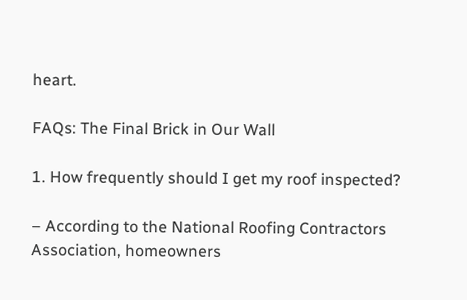heart.

FAQs: The Final Brick in Our Wall

1. How frequently should I get my roof inspected?

– According to the National Roofing Contractors Association, homeowners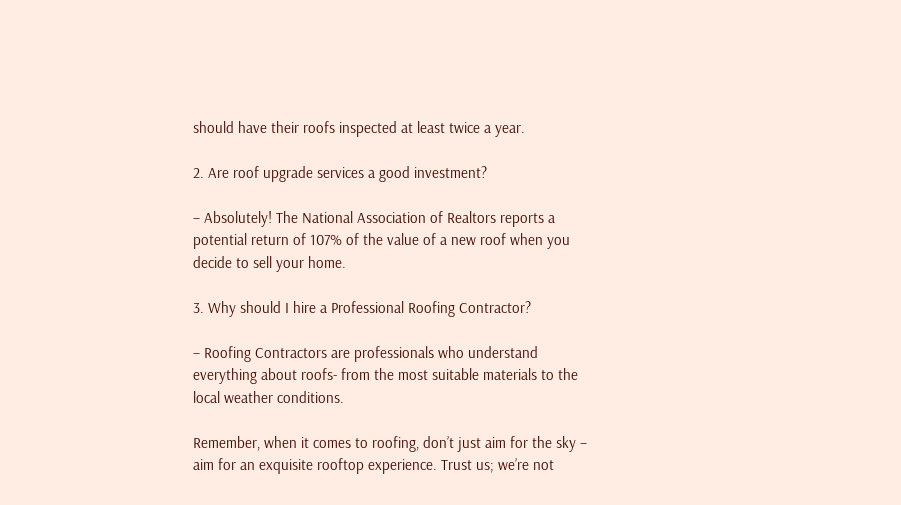should have their roofs inspected at least twice a year.

2. Are roof upgrade services a good investment?

– Absolutely! The National Association of Realtors reports a potential return of 107% of the value of a new roof when you decide to sell your home.

3. Why should I hire a Professional Roofing Contractor?

– Roofing Contractors are professionals who understand everything about roofs- from the most suitable materials to the local weather conditions.

Remember, when it comes to roofing, don’t just aim for the sky – aim for an exquisite rooftop experience. Trust us; we’re not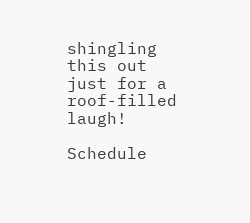shingling this out just for a roof-filled laugh!

Schedule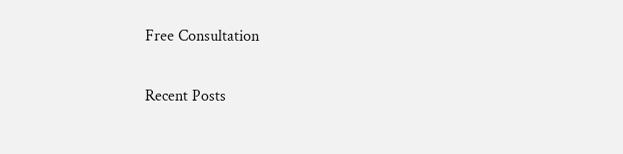Free Consultation

Recent Posts